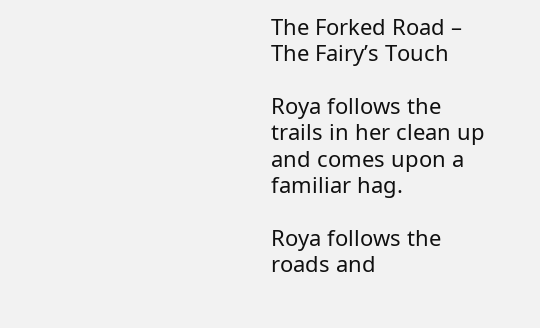The Forked Road – The Fairy’s Touch

Roya follows the trails in her clean up and comes upon a familiar hag.

Roya follows the roads and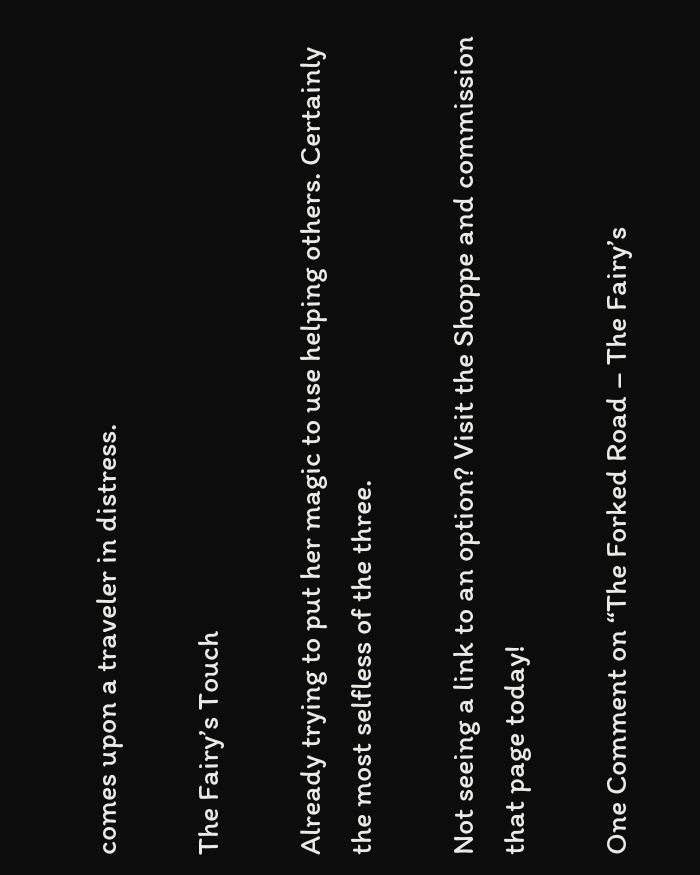comes upon a traveler in distress.

The Fairy’s Touch

Already trying to put her magic to use helping others. Certainly the most selfless of the three.

Not seeing a link to an option? Visit the Shoppe and commission that page today!

One Comment on “The Forked Road – The Fairy’s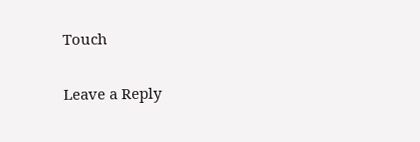Touch

Leave a Reply